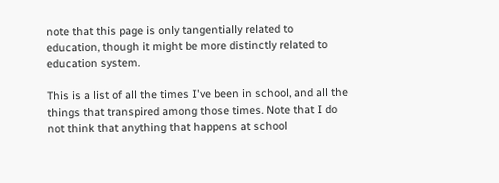note that this page is only tangentially related to education, though it might be more distinctly related to education system.

This is a list of all the times I've been in school, and all the things that transpired among those times. Note that I do not think that anything that happens at school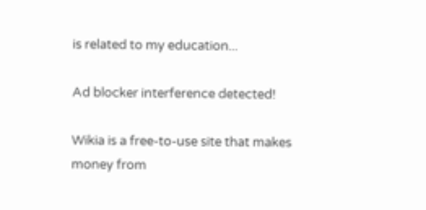is related to my education...

Ad blocker interference detected!

Wikia is a free-to-use site that makes money from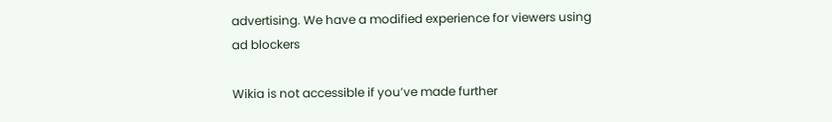advertising. We have a modified experience for viewers using ad blockers

Wikia is not accessible if you’ve made further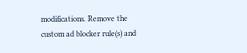modifications. Remove the custom ad blocker rule(s) and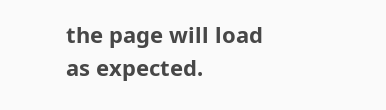the page will load as expected.